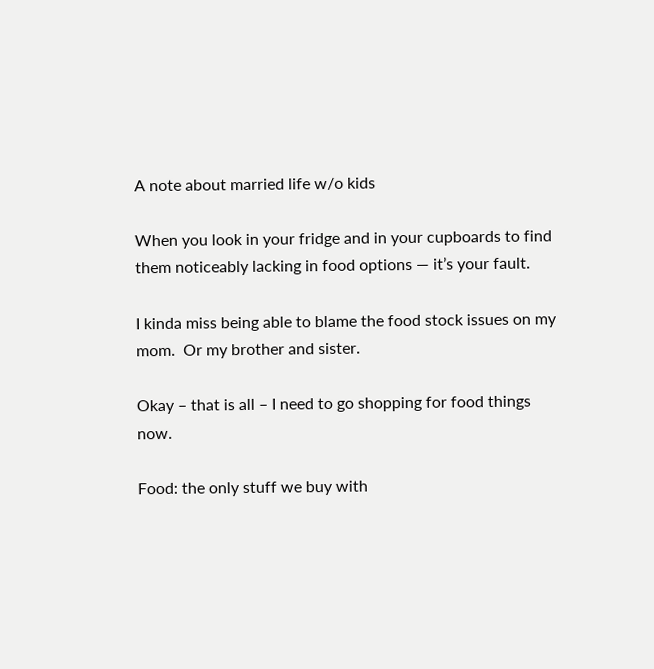A note about married life w/o kids

When you look in your fridge and in your cupboards to find them noticeably lacking in food options — it’s your fault.

I kinda miss being able to blame the food stock issues on my mom.  Or my brother and sister.

Okay – that is all – I need to go shopping for food things now.

Food: the only stuff we buy with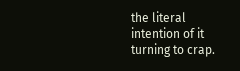the literal intention of it turning to crap.